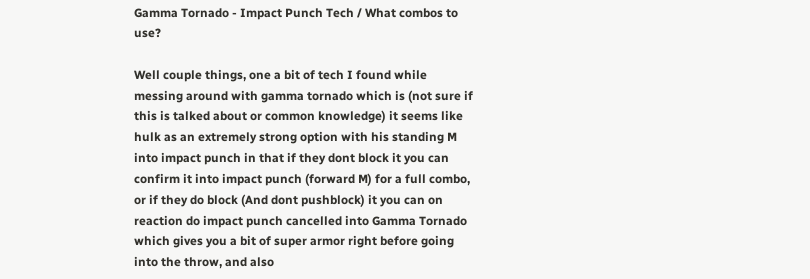Gamma Tornado - Impact Punch Tech / What combos to use?

Well couple things, one a bit of tech I found while messing around with gamma tornado which is (not sure if this is talked about or common knowledge) it seems like hulk as an extremely strong option with his standing M into impact punch in that if they dont block it you can confirm it into impact punch (forward M) for a full combo, or if they do block (And dont pushblock) it you can on reaction do impact punch cancelled into Gamma Tornado which gives you a bit of super armor right before going into the throw, and also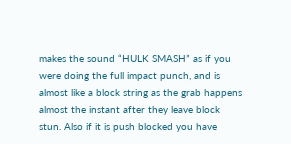makes the sound “HULK SMASH” as if you were doing the full impact punch, and is almost like a block string as the grab happens almost the instant after they leave block stun. Also if it is push blocked you have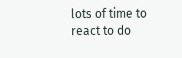lots of time to react to do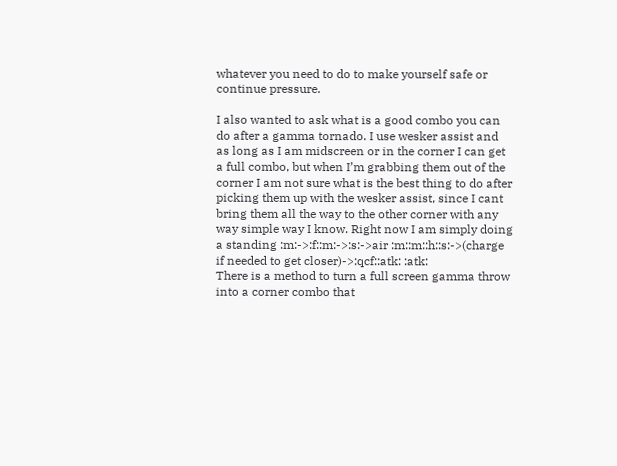whatever you need to do to make yourself safe or continue pressure.

I also wanted to ask what is a good combo you can do after a gamma tornado. I use wesker assist and as long as I am midscreen or in the corner I can get a full combo, but when I’m grabbing them out of the corner I am not sure what is the best thing to do after picking them up with the wesker assist, since I cant bring them all the way to the other corner with any way simple way I know. Right now I am simply doing a standing :m:->:f::m:->:s:->air :m::m::h::s:->(charge if needed to get closer)->:qcf::atk: :atk:
There is a method to turn a full screen gamma throw into a corner combo that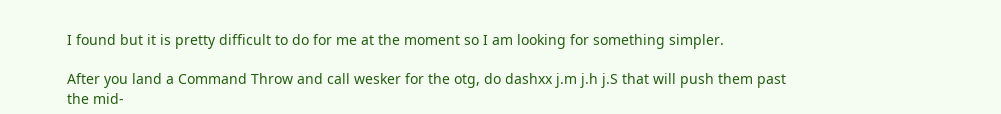I found but it is pretty difficult to do for me at the moment so I am looking for something simpler.

After you land a Command Throw and call wesker for the otg, do dashxx j.m j.h j.S that will push them past the mid-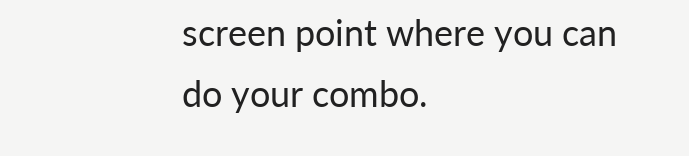screen point where you can do your combo.